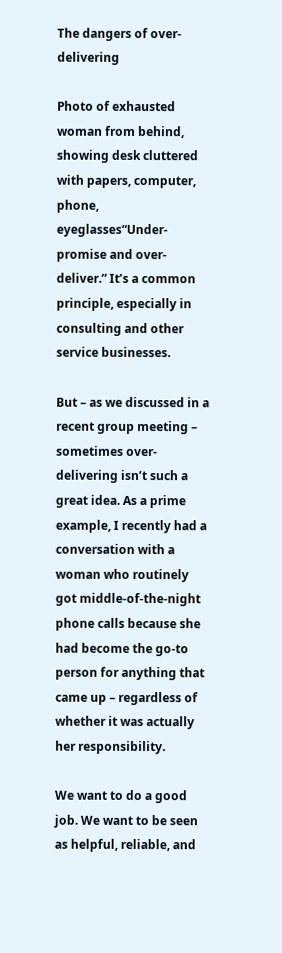The dangers of over-delivering

Photo of exhausted woman from behind, showing desk cluttered with papers, computer, phone, eyeglasses“Under-promise and over-deliver.” It’s a common principle, especially in consulting and other service businesses.

But – as we discussed in a recent group meeting – sometimes over-delivering isn’t such a great idea. As a prime example, I recently had a conversation with a woman who routinely got middle-of-the-night phone calls because she had become the go-to person for anything that came up – regardless of whether it was actually her responsibility.

We want to do a good job. We want to be seen as helpful, reliable, and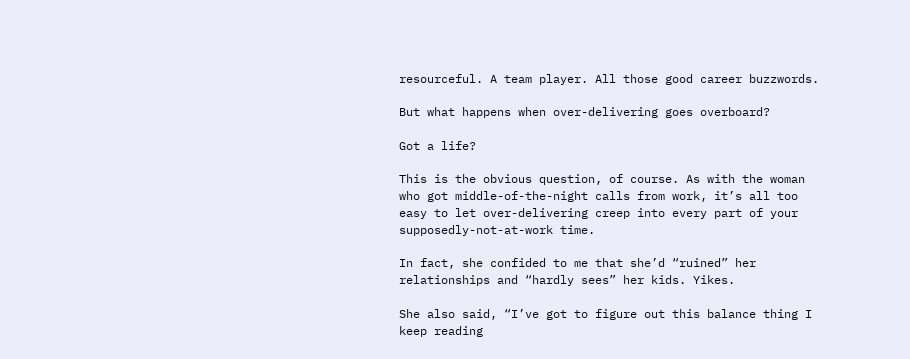resourceful. A team player. All those good career buzzwords.

But what happens when over-delivering goes overboard?

Got a life?

This is the obvious question, of course. As with the woman who got middle-of-the-night calls from work, it’s all too easy to let over-delivering creep into every part of your supposedly-not-at-work time.

In fact, she confided to me that she’d “ruined” her relationships and “hardly sees” her kids. Yikes.

She also said, “I’ve got to figure out this balance thing I keep reading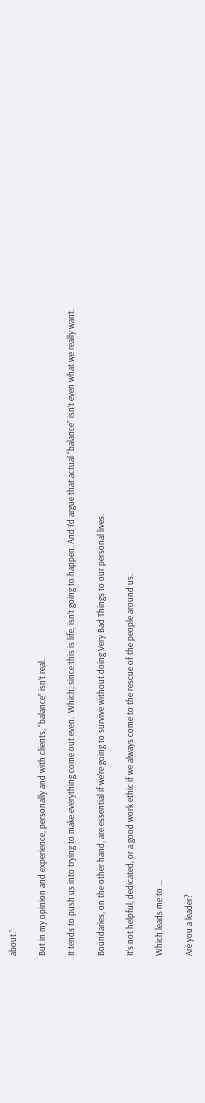about.”

But in my opinion and experience, personally and with clients, “balance” isn’t real.

It tends to push us into trying to make everything come out even.  Which, since this is life, isn’t going to happen. And I’d argue that actual “balance” isn’t even what we really want.

Boundaries, on the other hand, are essential if we’re going to survive without doing Very Bad Things to our personal lives.

It’s not helpful, dedicated, or a good work ethic if we always come to the rescue of the people around us.

Which leads me to …

Are you a leader?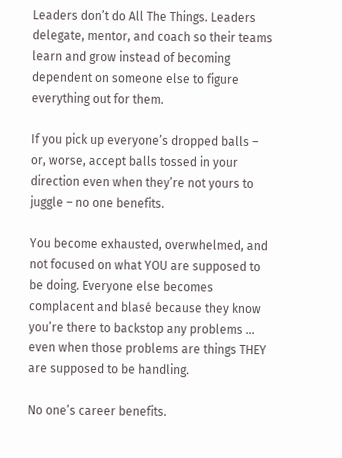Leaders don’t do All The Things. Leaders delegate, mentor, and coach so their teams learn and grow instead of becoming dependent on someone else to figure everything out for them.

If you pick up everyone’s dropped balls – or, worse, accept balls tossed in your direction even when they’re not yours to juggle – no one benefits.

You become exhausted, overwhelmed, and not focused on what YOU are supposed to be doing. Everyone else becomes complacent and blasé because they know you’re there to backstop any problems … even when those problems are things THEY are supposed to be handling.

No one’s career benefits.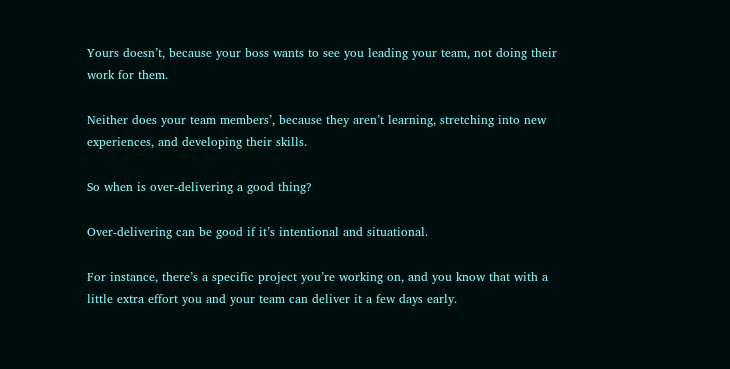Yours doesn’t, because your boss wants to see you leading your team, not doing their work for them.

Neither does your team members’, because they aren’t learning, stretching into new experiences, and developing their skills.

So when is over-delivering a good thing?

Over-delivering can be good if it’s intentional and situational.

For instance, there’s a specific project you’re working on, and you know that with a little extra effort you and your team can deliver it a few days early.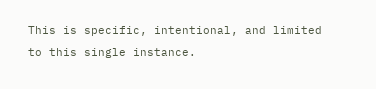This is specific, intentional, and limited to this single instance.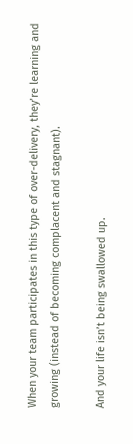When your team participates in this type of over-delivery, they’re learning and growing (instead of becoming complacent and stagnant).

And your life isn’t being swallowed up.